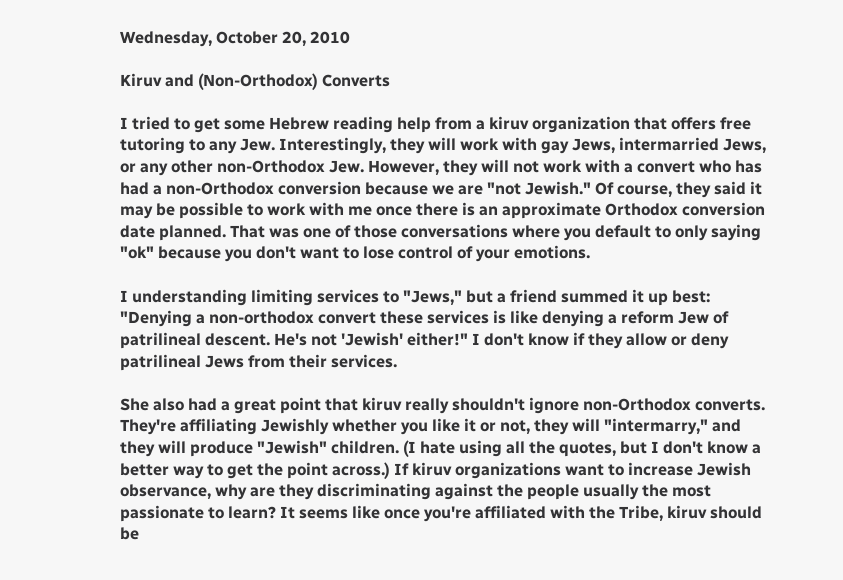Wednesday, October 20, 2010

Kiruv and (Non-Orthodox) Converts

I tried to get some Hebrew reading help from a kiruv organization that offers free tutoring to any Jew. Interestingly, they will work with gay Jews, intermarried Jews, or any other non-Orthodox Jew. However, they will not work with a convert who has had a non-Orthodox conversion because we are "not Jewish." Of course, they said it may be possible to work with me once there is an approximate Orthodox conversion date planned. That was one of those conversations where you default to only saying "ok" because you don't want to lose control of your emotions.

I understanding limiting services to "Jews," but a friend summed it up best: "Denying a non-orthodox convert these services is like denying a reform Jew of patrilineal descent. He's not 'Jewish' either!" I don't know if they allow or deny patrilineal Jews from their services.

She also had a great point that kiruv really shouldn't ignore non-Orthodox converts. They're affiliating Jewishly whether you like it or not, they will "intermarry," and they will produce "Jewish" children. (I hate using all the quotes, but I don't know a better way to get the point across.) If kiruv organizations want to increase Jewish observance, why are they discriminating against the people usually the most passionate to learn? It seems like once you're affiliated with the Tribe, kiruv should be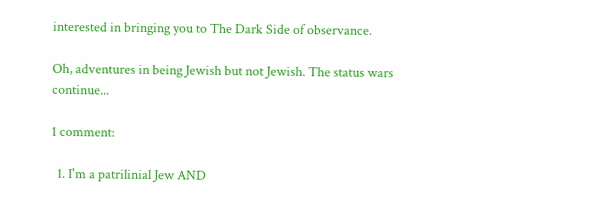interested in bringing you to The Dark Side of observance.

Oh, adventures in being Jewish but not Jewish. The status wars continue...

1 comment:

  1. I'm a patrilinial Jew AND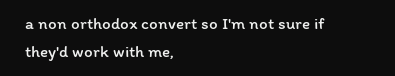a non orthodox convert so I'm not sure if they'd work with me,